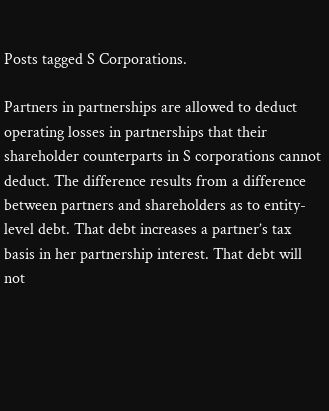Posts tagged S Corporations.

Partners in partnerships are allowed to deduct operating losses in partnerships that their shareholder counterparts in S corporations cannot deduct. The difference results from a difference between partners and shareholders as to entity-level debt. That debt increases a partner’s tax basis in her partnership interest. That debt will not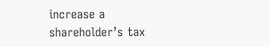increase a shareholder’s tax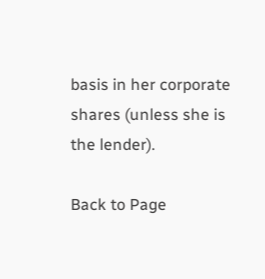basis in her corporate shares (unless she is the lender).

Back to Page